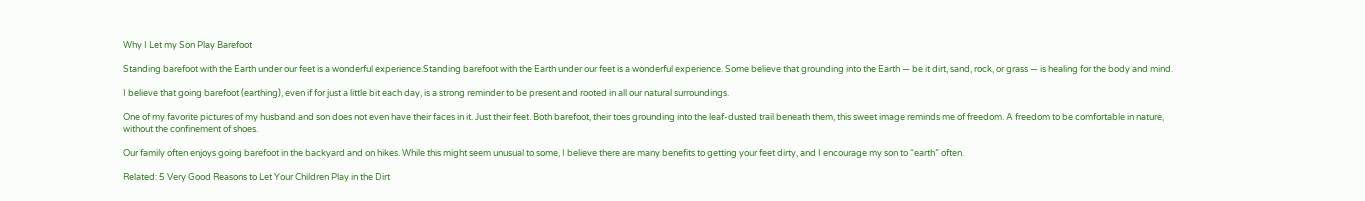Why I Let my Son Play Barefoot

Standing barefoot with the Earth under our feet is a wonderful experience.Standing barefoot with the Earth under our feet is a wonderful experience. Some believe that grounding into the Earth — be it dirt, sand, rock, or grass — is healing for the body and mind.

I believe that going barefoot (earthing), even if for just a little bit each day, is a strong reminder to be present and rooted in all our natural surroundings.

One of my favorite pictures of my husband and son does not even have their faces in it. Just their feet. Both barefoot, their toes grounding into the leaf-dusted trail beneath them, this sweet image reminds me of freedom. A freedom to be comfortable in nature, without the confinement of shoes.

Our family often enjoys going barefoot in the backyard and on hikes. While this might seem unusual to some, I believe there are many benefits to getting your feet dirty, and I encourage my son to “earth” often.

Related: 5 Very Good Reasons to Let Your Children Play in the Dirt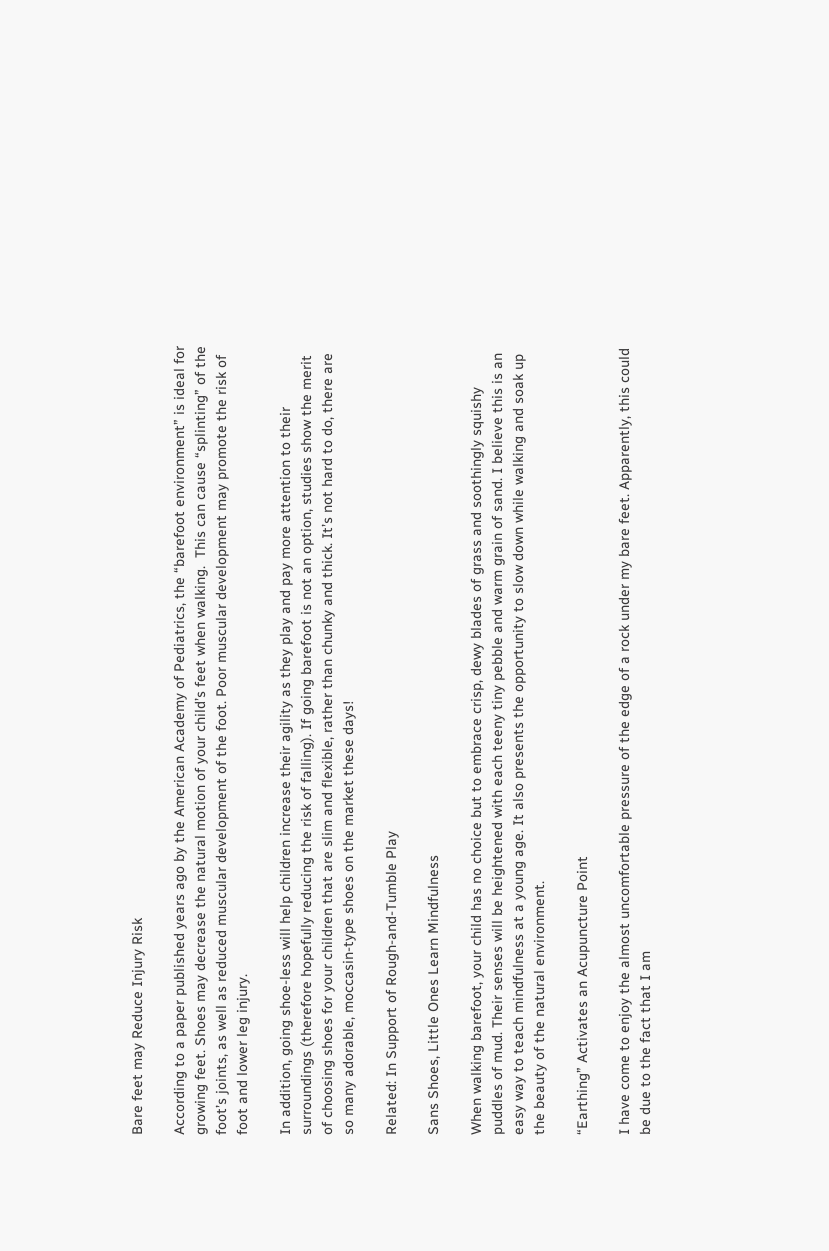Bare feet may Reduce Injury Risk

According to a paper published years ago by the American Academy of Pediatrics, the “barefoot environment” is ideal for growing feet. Shoes may decrease the natural motion of your child’s feet when walking.  This can cause “splinting” of the foot’s joints, as well as reduced muscular development of the foot. Poor muscular development may promote the risk of foot and lower leg injury.

In addition, going shoe-less will help children increase their agility as they play and pay more attention to their surroundings (therefore hopefully reducing the risk of falling). If going barefoot is not an option, studies show the merit of choosing shoes for your children that are slim and flexible, rather than chunky and thick. It’s not hard to do, there are so many adorable, moccasin-type shoes on the market these days!

Related: In Support of Rough-and-Tumble Play

Sans Shoes, Little Ones Learn Mindfulness

When walking barefoot, your child has no choice but to embrace crisp, dewy blades of grass and soothingly squishy puddles of mud. Their senses will be heightened with each teeny tiny pebble and warm grain of sand. I believe this is an easy way to teach mindfulness at a young age. It also presents the opportunity to slow down while walking and soak up the beauty of the natural environment.

“Earthing” Activates an Acupuncture Point

I have come to enjoy the almost uncomfortable pressure of the edge of a rock under my bare feet. Apparently, this could be due to the fact that I am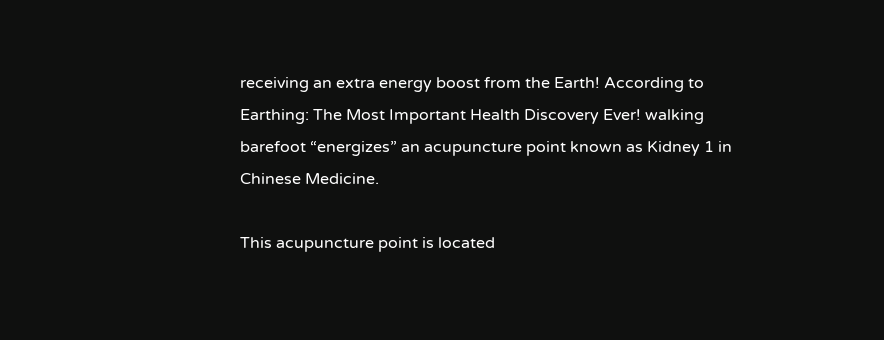receiving an extra energy boost from the Earth! According to Earthing: The Most Important Health Discovery Ever! walking barefoot “energizes” an acupuncture point known as Kidney 1 in Chinese Medicine.

This acupuncture point is located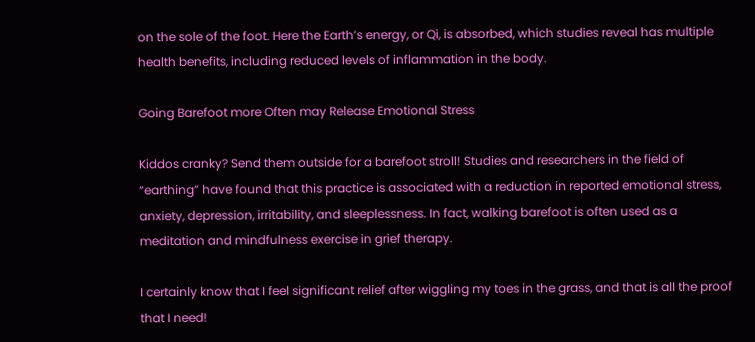on the sole of the foot. Here the Earth’s energy, or Qi, is absorbed, which studies reveal has multiple health benefits, including reduced levels of inflammation in the body.

Going Barefoot more Often may Release Emotional Stress

Kiddos cranky? Send them outside for a barefoot stroll! Studies and researchers in the field of “earthing” have found that this practice is associated with a reduction in reported emotional stress, anxiety, depression, irritability, and sleeplessness. In fact, walking barefoot is often used as a meditation and mindfulness exercise in grief therapy.

I certainly know that I feel significant relief after wiggling my toes in the grass, and that is all the proof that I need!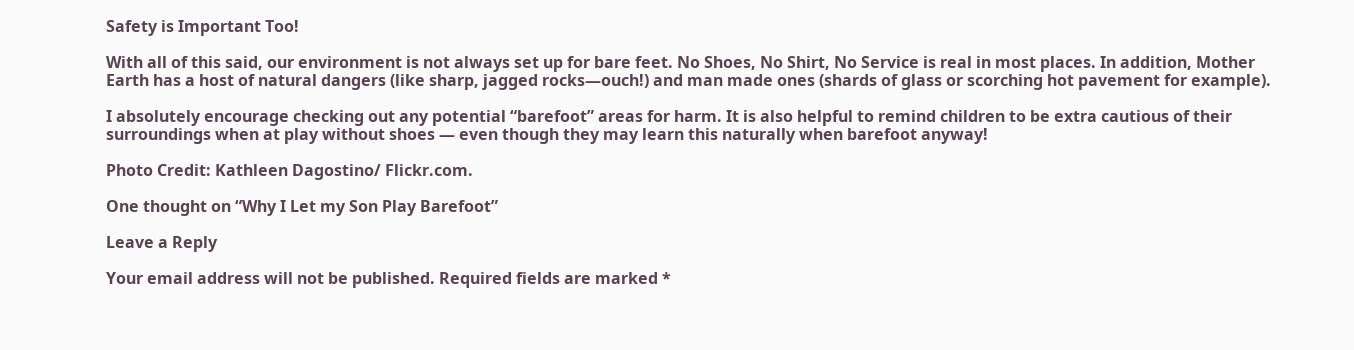Safety is Important Too!

With all of this said, our environment is not always set up for bare feet. No Shoes, No Shirt, No Service is real in most places. In addition, Mother Earth has a host of natural dangers (like sharp, jagged rocks—ouch!) and man made ones (shards of glass or scorching hot pavement for example).

I absolutely encourage checking out any potential “barefoot” areas for harm. It is also helpful to remind children to be extra cautious of their surroundings when at play without shoes — even though they may learn this naturally when barefoot anyway!

Photo Credit: Kathleen Dagostino/ Flickr.com.

One thought on “Why I Let my Son Play Barefoot”

Leave a Reply

Your email address will not be published. Required fields are marked *